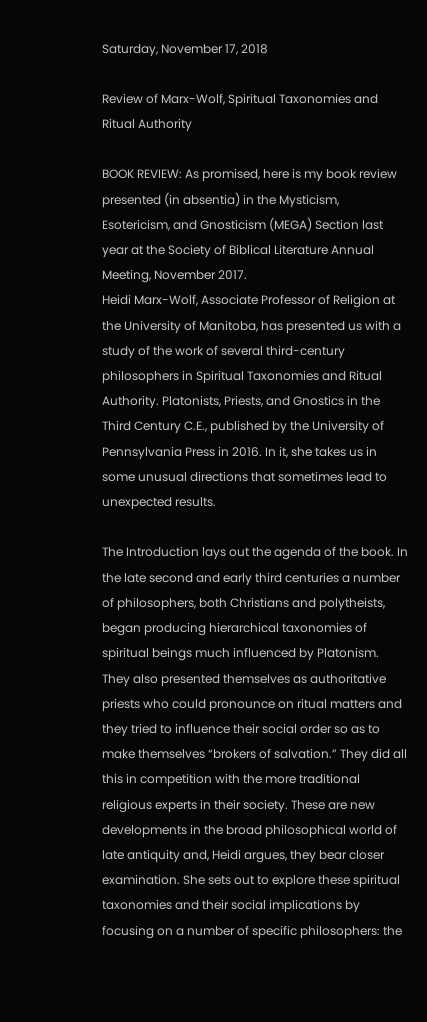Saturday, November 17, 2018

Review of Marx-Wolf, Spiritual Taxonomies and Ritual Authority

BOOK REVIEW: As promised, here is my book review presented (in absentia) in the Mysticism, Esotericism, and Gnosticism (MEGA) Section last year at the Society of Biblical Literature Annual Meeting, November 2017.
Heidi Marx-Wolf, Associate Professor of Religion at the University of Manitoba, has presented us with a study of the work of several third-century philosophers in Spiritual Taxonomies and Ritual Authority. Platonists, Priests, and Gnostics in the Third Century C.E., published by the University of Pennsylvania Press in 2016. In it, she takes us in some unusual directions that sometimes lead to unexpected results.

The Introduction lays out the agenda of the book. In the late second and early third centuries a number of philosophers, both Christians and polytheists, began producing hierarchical taxonomies of spiritual beings much influenced by Platonism. They also presented themselves as authoritative priests who could pronounce on ritual matters and they tried to influence their social order so as to make themselves “brokers of salvation.” They did all this in competition with the more traditional religious experts in their society. These are new developments in the broad philosophical world of late antiquity and, Heidi argues, they bear closer examination. She sets out to explore these spiritual taxonomies and their social implications by focusing on a number of specific philosophers: the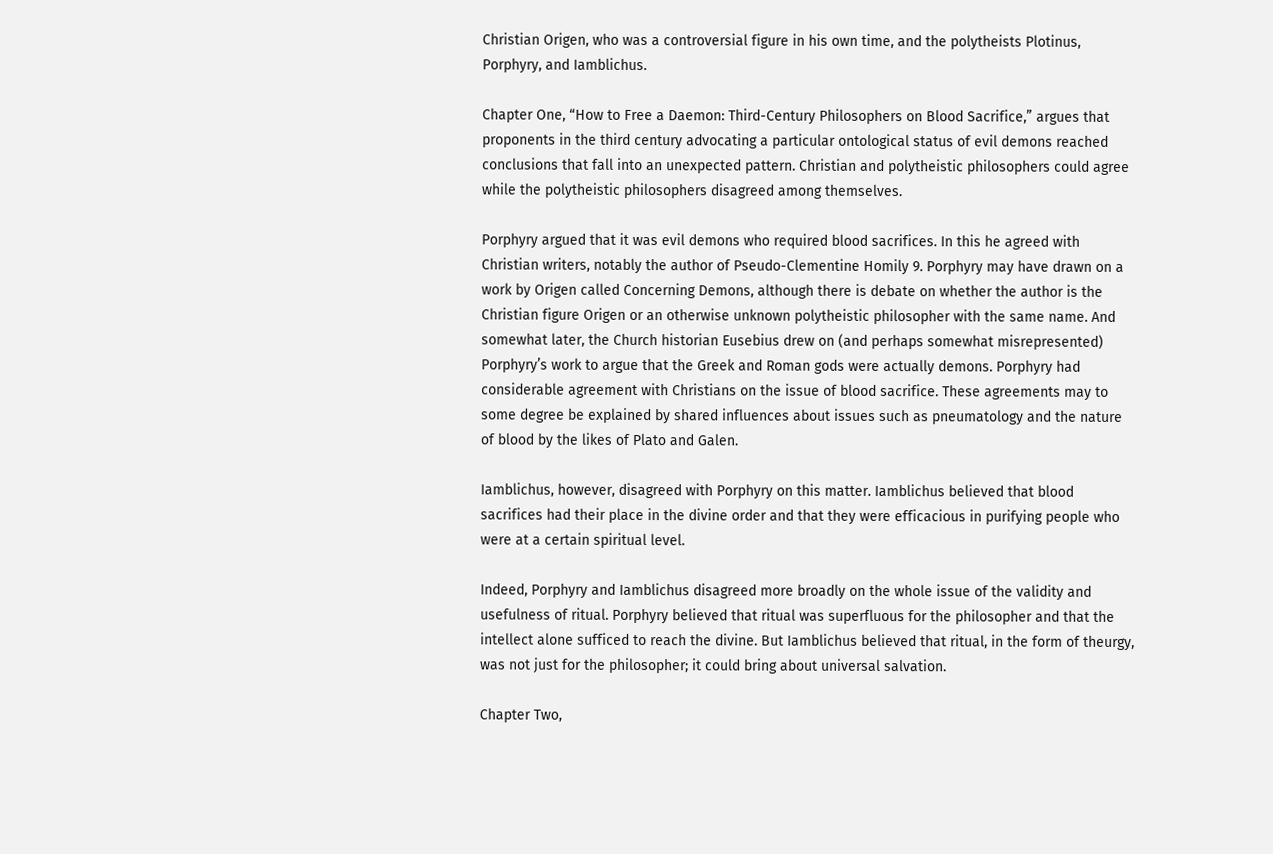Christian Origen, who was a controversial figure in his own time, and the polytheists Plotinus, Porphyry, and Iamblichus.

Chapter One, “How to Free a Daemon: Third-Century Philosophers on Blood Sacrifice,” argues that proponents in the third century advocating a particular ontological status of evil demons reached conclusions that fall into an unexpected pattern. Christian and polytheistic philosophers could agree while the polytheistic philosophers disagreed among themselves.

Porphyry argued that it was evil demons who required blood sacrifices. In this he agreed with Christian writers, notably the author of Pseudo-Clementine Homily 9. Porphyry may have drawn on a work by Origen called Concerning Demons, although there is debate on whether the author is the Christian figure Origen or an otherwise unknown polytheistic philosopher with the same name. And somewhat later, the Church historian Eusebius drew on (and perhaps somewhat misrepresented) Porphyry’s work to argue that the Greek and Roman gods were actually demons. Porphyry had considerable agreement with Christians on the issue of blood sacrifice. These agreements may to some degree be explained by shared influences about issues such as pneumatology and the nature of blood by the likes of Plato and Galen.

Iamblichus, however, disagreed with Porphyry on this matter. Iamblichus believed that blood sacrifices had their place in the divine order and that they were efficacious in purifying people who were at a certain spiritual level.

Indeed, Porphyry and Iamblichus disagreed more broadly on the whole issue of the validity and usefulness of ritual. Porphyry believed that ritual was superfluous for the philosopher and that the intellect alone sufficed to reach the divine. But Iamblichus believed that ritual, in the form of theurgy, was not just for the philosopher; it could bring about universal salvation.

Chapter Two,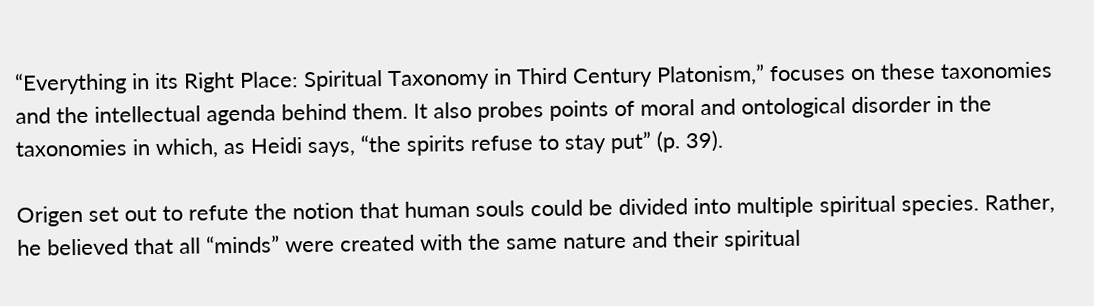“Everything in its Right Place: Spiritual Taxonomy in Third Century Platonism,” focuses on these taxonomies and the intellectual agenda behind them. It also probes points of moral and ontological disorder in the taxonomies in which, as Heidi says, “the spirits refuse to stay put” (p. 39).

Origen set out to refute the notion that human souls could be divided into multiple spiritual species. Rather, he believed that all “minds” were created with the same nature and their spiritual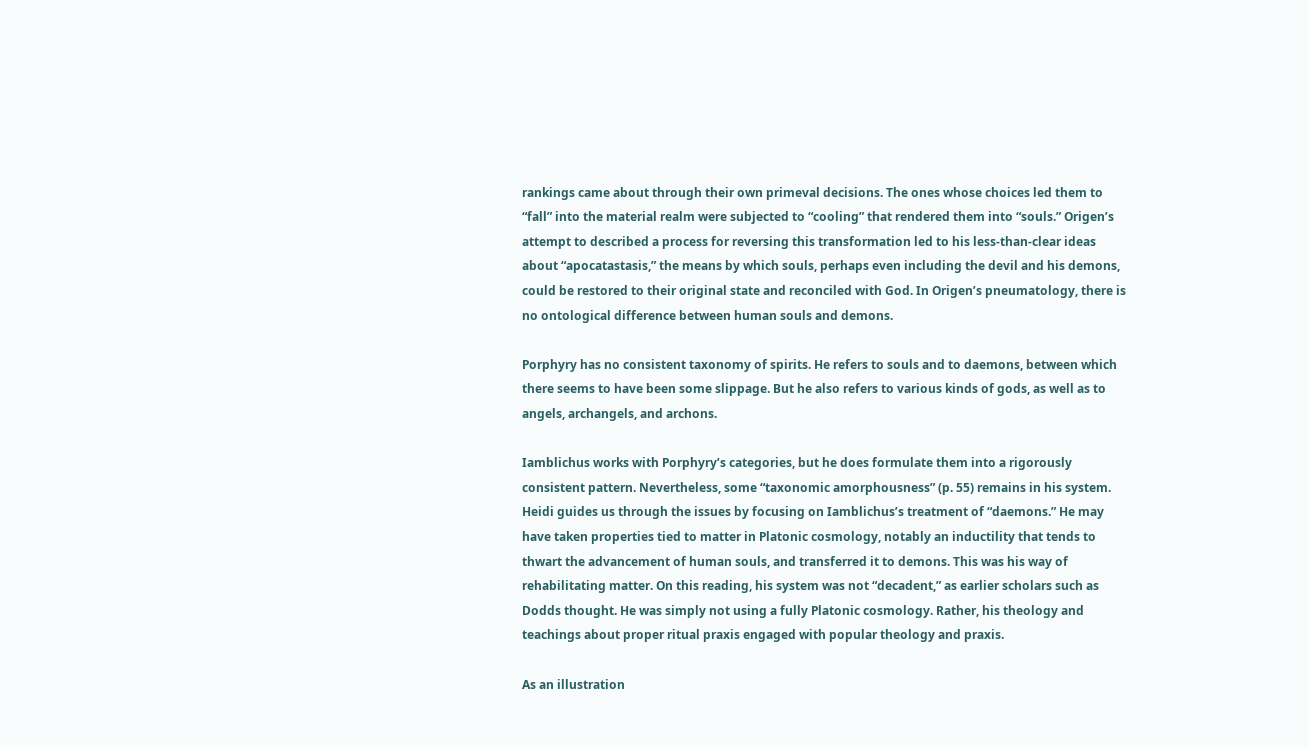rankings came about through their own primeval decisions. The ones whose choices led them to “fall” into the material realm were subjected to “cooling” that rendered them into “souls.” Origen’s attempt to described a process for reversing this transformation led to his less-than-clear ideas about “apocatastasis,” the means by which souls, perhaps even including the devil and his demons, could be restored to their original state and reconciled with God. In Origen’s pneumatology, there is no ontological difference between human souls and demons.

Porphyry has no consistent taxonomy of spirits. He refers to souls and to daemons, between which there seems to have been some slippage. But he also refers to various kinds of gods, as well as to angels, archangels, and archons.

Iamblichus works with Porphyry’s categories, but he does formulate them into a rigorously consistent pattern. Nevertheless, some “taxonomic amorphousness” (p. 55) remains in his system. Heidi guides us through the issues by focusing on Iamblichus’s treatment of “daemons.” He may have taken properties tied to matter in Platonic cosmology, notably an inductility that tends to thwart the advancement of human souls, and transferred it to demons. This was his way of rehabilitating matter. On this reading, his system was not “decadent,” as earlier scholars such as Dodds thought. He was simply not using a fully Platonic cosmology. Rather, his theology and teachings about proper ritual praxis engaged with popular theology and praxis.

As an illustration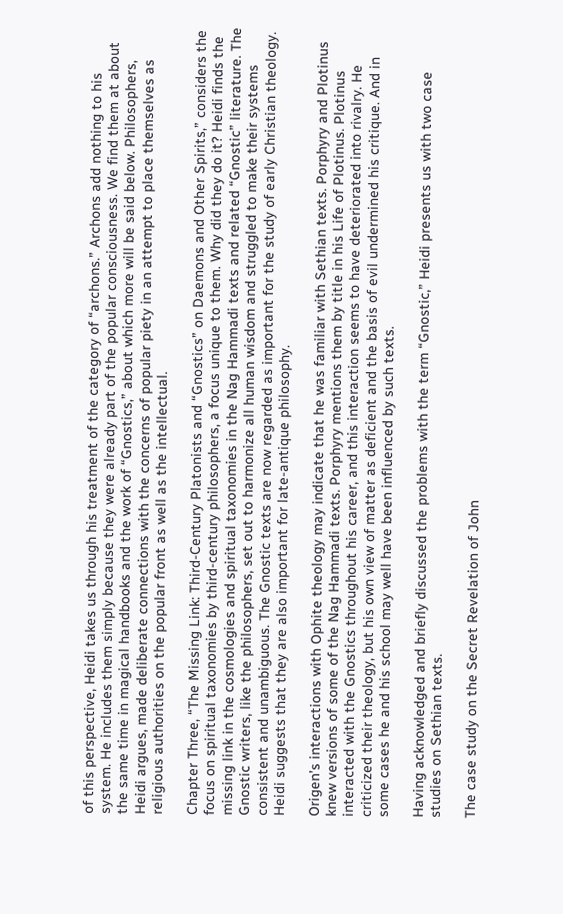of this perspective, Heidi takes us through his treatment of the category of “archons.” Archons add nothing to his system. He includes them simply because they were already part of the popular consciousness. We find them at about the same time in magical handbooks and the work of “Gnostics,” about which more will be said below. Philosophers, Heidi argues, made deliberate connections with the concerns of popular piety in an attempt to place themselves as religious authorities on the popular front as well as the intellectual.

Chapter Three, “The Missing Link: Third-Century Platonists and “Gnostics” on Daemons and Other Spirits,” considers the focus on spiritual taxonomies by third-century philosophers, a focus unique to them. Why did they do it? Heidi finds the missing link in the cosmologies and spiritual taxonomies in the Nag Hammadi texts and related “Gnostic” literature. The Gnostic writers, like the philosophers, set out to harmonize all human wisdom and struggled to make their systems consistent and unambiguous. The Gnostic texts are now regarded as important for the study of early Christian theology. Heidi suggests that they are also important for late-antique philosophy.

Origen’s interactions with Ophite theology may indicate that he was familiar with Sethian texts. Porphyry and Plotinus knew versions of some of the Nag Hammadi texts. Porphyry mentions them by title in his Life of Plotinus. Plotinus interacted with the Gnostics throughout his career, and this interaction seems to have deteriorated into rivalry. He criticized their theology, but his own view of matter as deficient and the basis of evil undermined his critique. And in some cases he and his school may well have been influenced by such texts.

Having acknowledged and briefly discussed the problems with the term “Gnostic,” Heidi presents us with two case studies on Sethian texts.

The case study on the Secret Revelation of John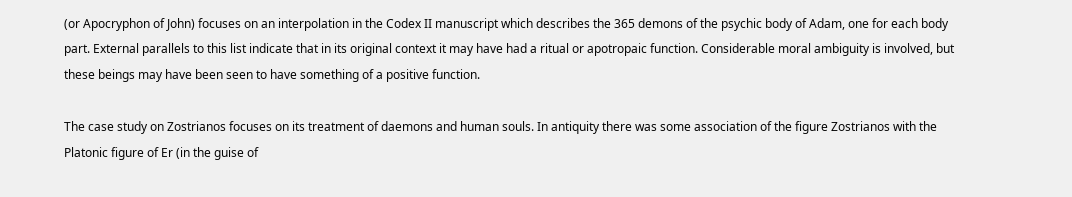(or Apocryphon of John) focuses on an interpolation in the Codex II manuscript which describes the 365 demons of the psychic body of Adam, one for each body part. External parallels to this list indicate that in its original context it may have had a ritual or apotropaic function. Considerable moral ambiguity is involved, but these beings may have been seen to have something of a positive function.

The case study on Zostrianos focuses on its treatment of daemons and human souls. In antiquity there was some association of the figure Zostrianos with the Platonic figure of Er (in the guise of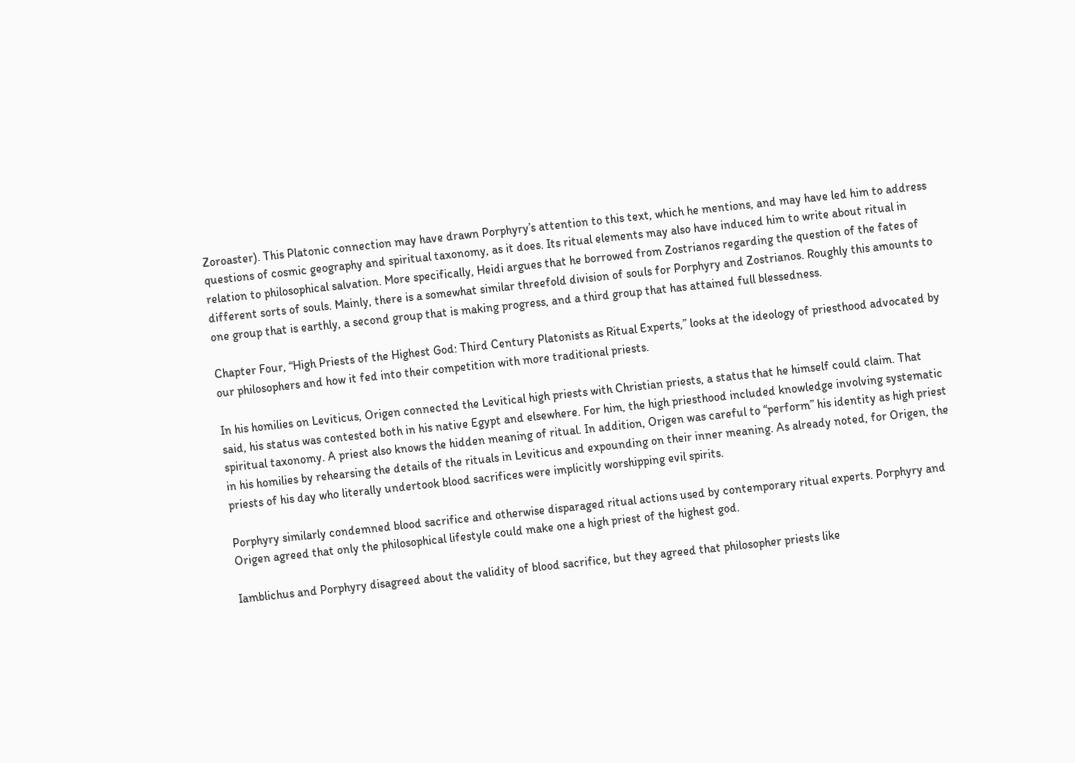Zoroaster). This Platonic connection may have drawn Porphyry’s attention to this text, which he mentions, and may have led him to address questions of cosmic geography and spiritual taxonomy, as it does. Its ritual elements may also have induced him to write about ritual in relation to philosophical salvation. More specifically, Heidi argues that he borrowed from Zostrianos regarding the question of the fates of different sorts of souls. Mainly, there is a somewhat similar threefold division of souls for Porphyry and Zostrianos. Roughly this amounts to one group that is earthly, a second group that is making progress, and a third group that has attained full blessedness.

Chapter Four, “High Priests of the Highest God: Third Century Platonists as Ritual Experts,” looks at the ideology of priesthood advocated by our philosophers and how it fed into their competition with more traditional priests.

In his homilies on Leviticus, Origen connected the Levitical high priests with Christian priests, a status that he himself could claim. That said, his status was contested both in his native Egypt and elsewhere. For him, the high priesthood included knowledge involving systematic spiritual taxonomy. A priest also knows the hidden meaning of ritual. In addition, Origen was careful to “perform” his identity as high priest in his homilies by rehearsing the details of the rituals in Leviticus and expounding on their inner meaning. As already noted, for Origen, the priests of his day who literally undertook blood sacrifices were implicitly worshipping evil spirits.

Porphyry similarly condemned blood sacrifice and otherwise disparaged ritual actions used by contemporary ritual experts. Porphyry and Origen agreed that only the philosophical lifestyle could make one a high priest of the highest god.

Iamblichus and Porphyry disagreed about the validity of blood sacrifice, but they agreed that philosopher priests like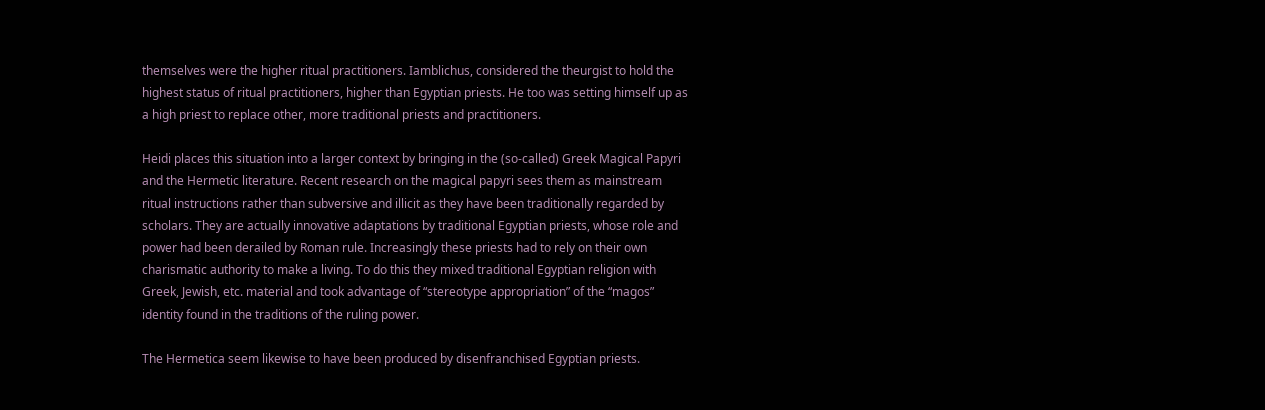themselves were the higher ritual practitioners. Iamblichus, considered the theurgist to hold the highest status of ritual practitioners, higher than Egyptian priests. He too was setting himself up as a high priest to replace other, more traditional priests and practitioners.

Heidi places this situation into a larger context by bringing in the (so-called) Greek Magical Papyri and the Hermetic literature. Recent research on the magical papyri sees them as mainstream ritual instructions rather than subversive and illicit as they have been traditionally regarded by scholars. They are actually innovative adaptations by traditional Egyptian priests, whose role and power had been derailed by Roman rule. Increasingly these priests had to rely on their own charismatic authority to make a living. To do this they mixed traditional Egyptian religion with Greek, Jewish, etc. material and took advantage of “stereotype appropriation” of the “magos” identity found in the traditions of the ruling power.

The Hermetica seem likewise to have been produced by disenfranchised Egyptian priests.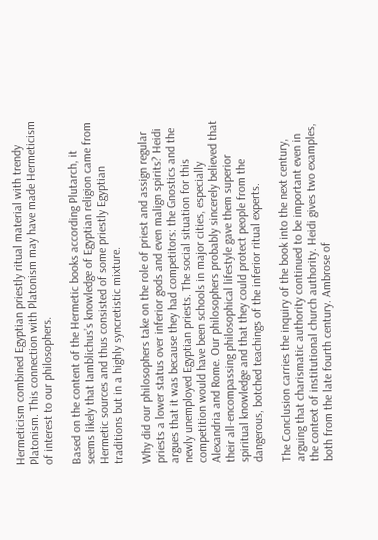Hermeticism combined Egyptian priestly ritual material with trendy Platonism. This connection with Platonism may have made Hermeticism of interest to our philosophers.

Based on the content of the Hermetic books according Plutarch, it seems likely that Iamblichus’s knowledge of Egyptian religion came from Hermetic sources and thus consisted of some priestly Egyptian traditions but in a highly syncretistic mixture.

Why did our philosophers take on the role of priest and assign regular priests a lower status over inferior gods and even malign spirits? Heidi argues that it was because they had competitors: the Gnostics and the newly unemployed Egyptian priests. The social situation for this competition would have been schools in major cities, especially Alexandria and Rome. Our philosophers probably sincerely believed that their all-encompassing philosophical lifestyle gave them superior spiritual knowledge and that they could protect people from the dangerous, botched teachings of the inferior ritual experts.

The Conclusion carries the inquiry of the book into the next century, arguing that charismatic authority continued to be important even in the context of institutional church authority. Heidi gives two examples, both from the late fourth century. Ambrose of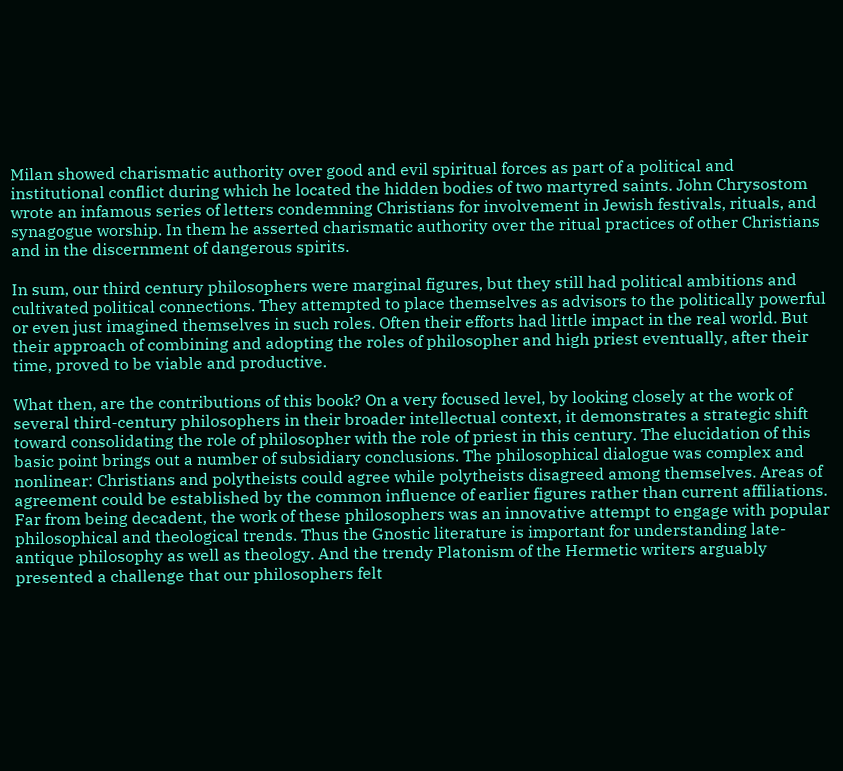Milan showed charismatic authority over good and evil spiritual forces as part of a political and institutional conflict during which he located the hidden bodies of two martyred saints. John Chrysostom wrote an infamous series of letters condemning Christians for involvement in Jewish festivals, rituals, and synagogue worship. In them he asserted charismatic authority over the ritual practices of other Christians and in the discernment of dangerous spirits.

In sum, our third century philosophers were marginal figures, but they still had political ambitions and cultivated political connections. They attempted to place themselves as advisors to the politically powerful or even just imagined themselves in such roles. Often their efforts had little impact in the real world. But their approach of combining and adopting the roles of philosopher and high priest eventually, after their time, proved to be viable and productive.

What then, are the contributions of this book? On a very focused level, by looking closely at the work of several third-century philosophers in their broader intellectual context, it demonstrates a strategic shift toward consolidating the role of philosopher with the role of priest in this century. The elucidation of this basic point brings out a number of subsidiary conclusions. The philosophical dialogue was complex and nonlinear: Christians and polytheists could agree while polytheists disagreed among themselves. Areas of agreement could be established by the common influence of earlier figures rather than current affiliations. Far from being decadent, the work of these philosophers was an innovative attempt to engage with popular philosophical and theological trends. Thus the Gnostic literature is important for understanding late-antique philosophy as well as theology. And the trendy Platonism of the Hermetic writers arguably presented a challenge that our philosophers felt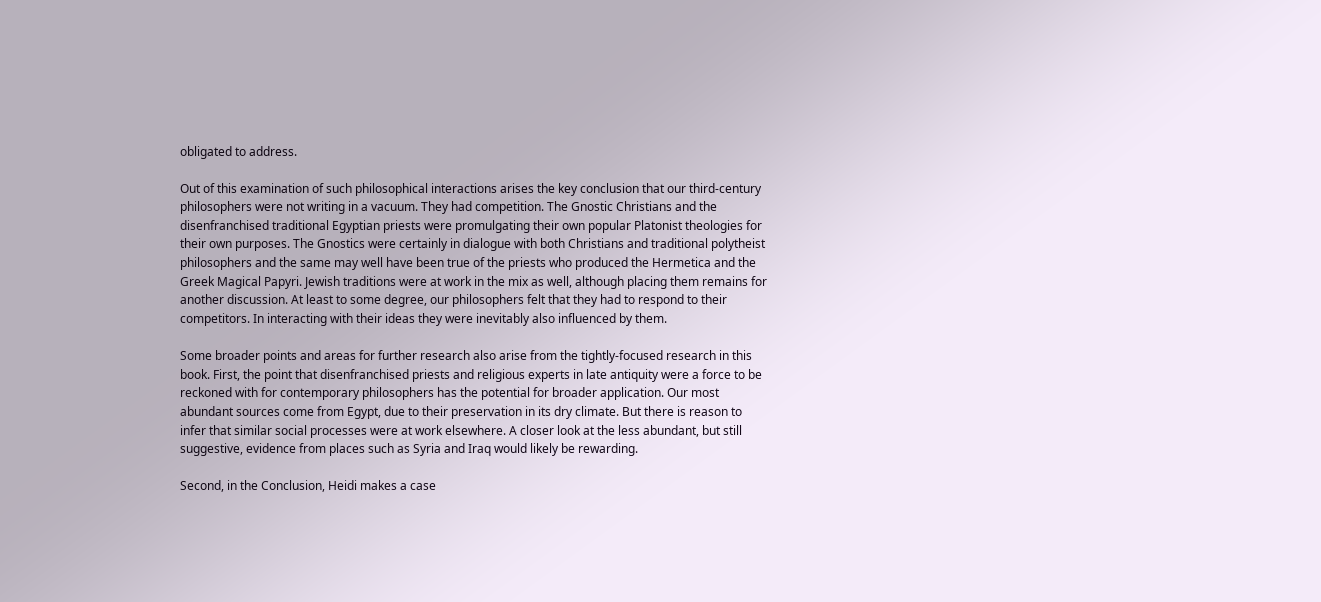obligated to address.

Out of this examination of such philosophical interactions arises the key conclusion that our third-century philosophers were not writing in a vacuum. They had competition. The Gnostic Christians and the disenfranchised traditional Egyptian priests were promulgating their own popular Platonist theologies for their own purposes. The Gnostics were certainly in dialogue with both Christians and traditional polytheist philosophers and the same may well have been true of the priests who produced the Hermetica and the Greek Magical Papyri. Jewish traditions were at work in the mix as well, although placing them remains for another discussion. At least to some degree, our philosophers felt that they had to respond to their competitors. In interacting with their ideas they were inevitably also influenced by them.

Some broader points and areas for further research also arise from the tightly-focused research in this book. First, the point that disenfranchised priests and religious experts in late antiquity were a force to be reckoned with for contemporary philosophers has the potential for broader application. Our most abundant sources come from Egypt, due to their preservation in its dry climate. But there is reason to infer that similar social processes were at work elsewhere. A closer look at the less abundant, but still suggestive, evidence from places such as Syria and Iraq would likely be rewarding.

Second, in the Conclusion, Heidi makes a case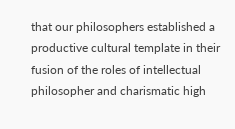that our philosophers established a productive cultural template in their fusion of the roles of intellectual philosopher and charismatic high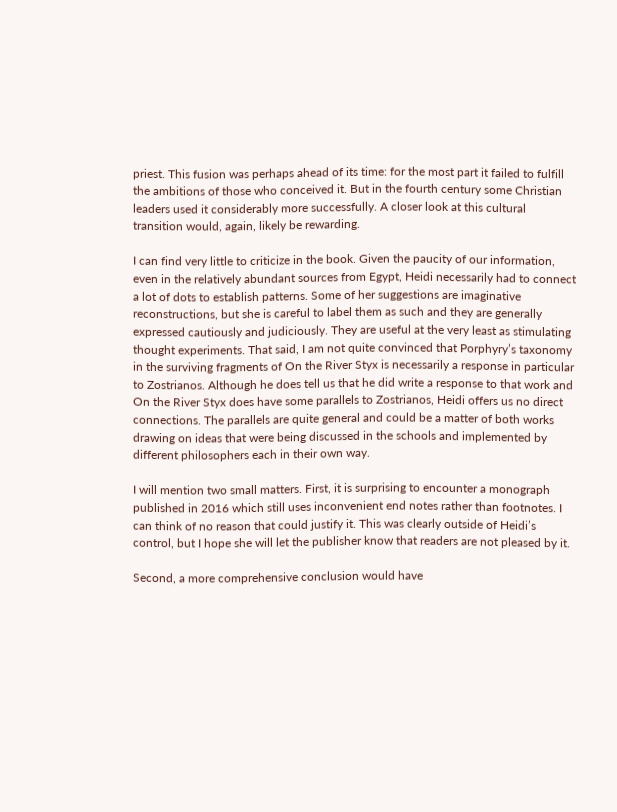priest. This fusion was perhaps ahead of its time: for the most part it failed to fulfill the ambitions of those who conceived it. But in the fourth century some Christian leaders used it considerably more successfully. A closer look at this cultural transition would, again, likely be rewarding.

I can find very little to criticize in the book. Given the paucity of our information, even in the relatively abundant sources from Egypt, Heidi necessarily had to connect a lot of dots to establish patterns. Some of her suggestions are imaginative reconstructions, but she is careful to label them as such and they are generally expressed cautiously and judiciously. They are useful at the very least as stimulating thought experiments. That said, I am not quite convinced that Porphyry’s taxonomy in the surviving fragments of On the River Styx is necessarily a response in particular to Zostrianos. Although he does tell us that he did write a response to that work and On the River Styx does have some parallels to Zostrianos, Heidi offers us no direct connections. The parallels are quite general and could be a matter of both works drawing on ideas that were being discussed in the schools and implemented by different philosophers each in their own way.

I will mention two small matters. First, it is surprising to encounter a monograph published in 2016 which still uses inconvenient end notes rather than footnotes. I can think of no reason that could justify it. This was clearly outside of Heidi’s control, but I hope she will let the publisher know that readers are not pleased by it.

Second, a more comprehensive conclusion would have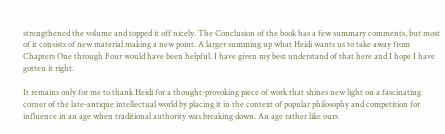strengthened the volume and topped it off nicely. The Conclusion of the book has a few summary comments, but most of it consists of new material making a new point. A larger summing up what Heidi wants us to take away from Chapters One through Four would have been helpful. I have given my best understand of that here and I hope I have gotten it right.

It remains only for me to thank Heidi for a thought-provoking piece of work that shines new light on a fascinating corner of the late-antique intellectual world by placing it in the context of popular philosophy and competition for influence in an age when traditional authority was breaking down. An age rather like ours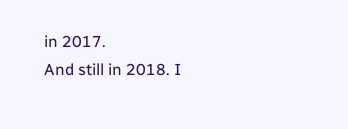in 2017.
And still in 2018. I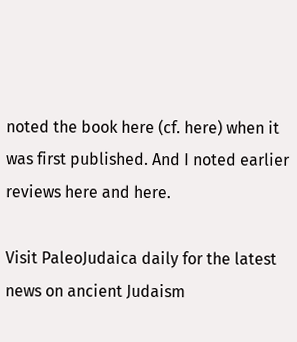noted the book here (cf. here) when it was first published. And I noted earlier reviews here and here.

Visit PaleoJudaica daily for the latest news on ancient Judaism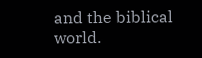and the biblical world.